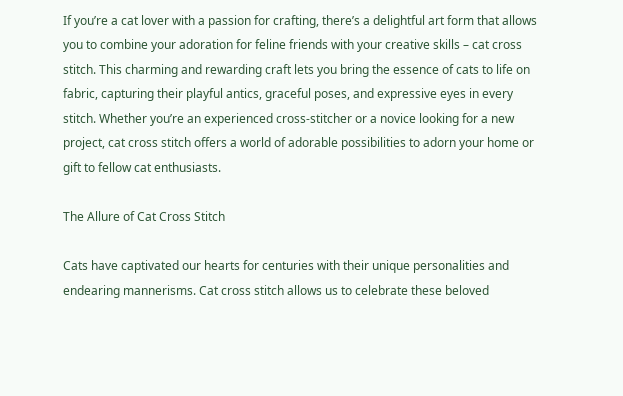If you’re a cat lover with a passion for crafting, there’s a delightful art form that allows you to combine your adoration for feline friends with your creative skills – cat cross stitch. This charming and rewarding craft lets you bring the essence of cats to life on fabric, capturing their playful antics, graceful poses, and expressive eyes in every stitch. Whether you’re an experienced cross-stitcher or a novice looking for a new project, cat cross stitch offers a world of adorable possibilities to adorn your home or gift to fellow cat enthusiasts.

The Allure of Cat Cross Stitch

Cats have captivated our hearts for centuries with their unique personalities and endearing mannerisms. Cat cross stitch allows us to celebrate these beloved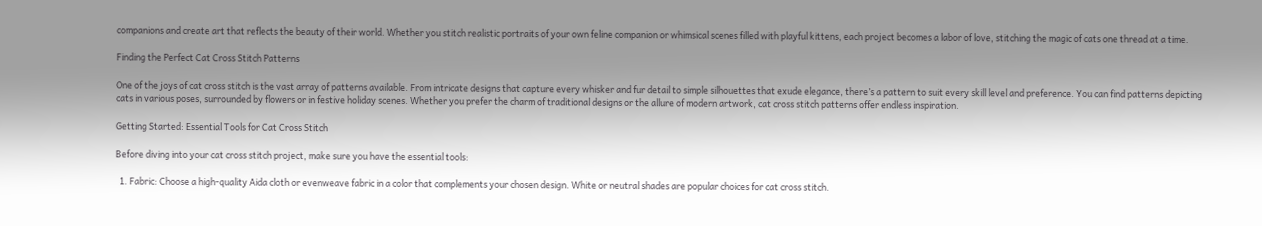companions and create art that reflects the beauty of their world. Whether you stitch realistic portraits of your own feline companion or whimsical scenes filled with playful kittens, each project becomes a labor of love, stitching the magic of cats one thread at a time.

Finding the Perfect Cat Cross Stitch Patterns

One of the joys of cat cross stitch is the vast array of patterns available. From intricate designs that capture every whisker and fur detail to simple silhouettes that exude elegance, there’s a pattern to suit every skill level and preference. You can find patterns depicting cats in various poses, surrounded by flowers or in festive holiday scenes. Whether you prefer the charm of traditional designs or the allure of modern artwork, cat cross stitch patterns offer endless inspiration.

Getting Started: Essential Tools for Cat Cross Stitch

Before diving into your cat cross stitch project, make sure you have the essential tools:

  1. Fabric: Choose a high-quality Aida cloth or evenweave fabric in a color that complements your chosen design. White or neutral shades are popular choices for cat cross stitch.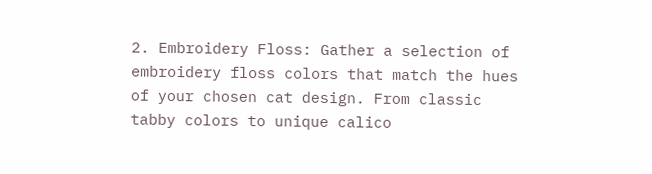2. Embroidery Floss: Gather a selection of embroidery floss colors that match the hues of your chosen cat design. From classic tabby colors to unique calico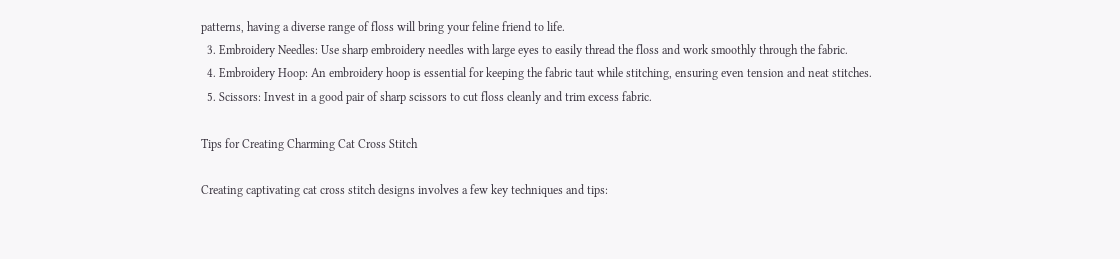patterns, having a diverse range of floss will bring your feline friend to life.
  3. Embroidery Needles: Use sharp embroidery needles with large eyes to easily thread the floss and work smoothly through the fabric.
  4. Embroidery Hoop: An embroidery hoop is essential for keeping the fabric taut while stitching, ensuring even tension and neat stitches.
  5. Scissors: Invest in a good pair of sharp scissors to cut floss cleanly and trim excess fabric.

Tips for Creating Charming Cat Cross Stitch

Creating captivating cat cross stitch designs involves a few key techniques and tips: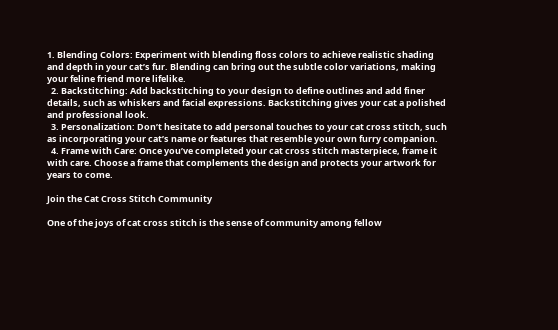1. Blending Colors: Experiment with blending floss colors to achieve realistic shading and depth in your cat’s fur. Blending can bring out the subtle color variations, making your feline friend more lifelike.
  2. Backstitching: Add backstitching to your design to define outlines and add finer details, such as whiskers and facial expressions. Backstitching gives your cat a polished and professional look.
  3. Personalization: Don’t hesitate to add personal touches to your cat cross stitch, such as incorporating your cat’s name or features that resemble your own furry companion.
  4. Frame with Care: Once you’ve completed your cat cross stitch masterpiece, frame it with care. Choose a frame that complements the design and protects your artwork for years to come.

Join the Cat Cross Stitch Community

One of the joys of cat cross stitch is the sense of community among fellow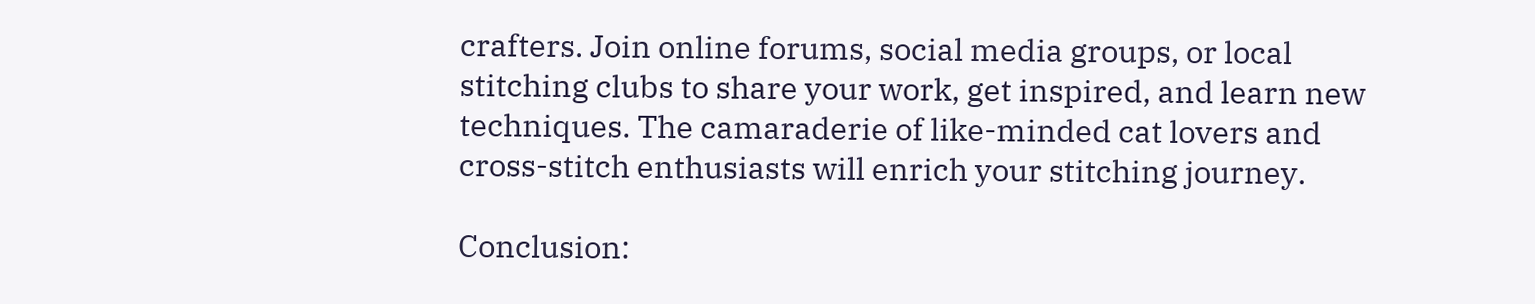crafters. Join online forums, social media groups, or local stitching clubs to share your work, get inspired, and learn new techniques. The camaraderie of like-minded cat lovers and cross-stitch enthusiasts will enrich your stitching journey.

Conclusion: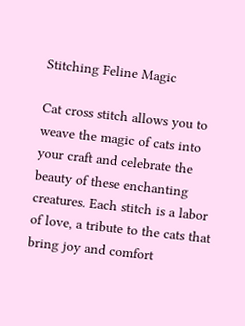Stitching Feline Magic

Cat cross stitch allows you to weave the magic of cats into your craft and celebrate the beauty of these enchanting creatures. Each stitch is a labor of love, a tribute to the cats that bring joy and comfort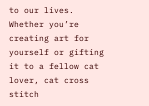to our lives. Whether you’re creating art for yourself or gifting it to a fellow cat lover, cat cross stitch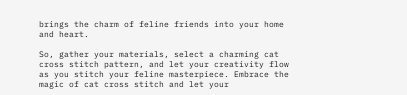brings the charm of feline friends into your home and heart.

So, gather your materials, select a charming cat cross stitch pattern, and let your creativity flow as you stitch your feline masterpiece. Embrace the magic of cat cross stitch and let your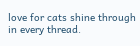love for cats shine through in every thread.